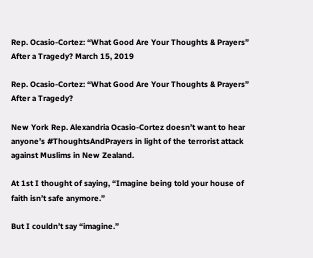Rep. Ocasio-Cortez: “What Good Are Your Thoughts & Prayers” After a Tragedy? March 15, 2019

Rep. Ocasio-Cortez: “What Good Are Your Thoughts & Prayers” After a Tragedy?

New York Rep. Alexandria Ocasio-Cortez doesn’t want to hear anyone’s #ThoughtsAndPrayers in light of the terrorist attack against Muslims in New Zealand.

At 1st I thought of saying, “Imagine being told your house of faith isn’t safe anymore.”

But I couldn’t say “imagine.”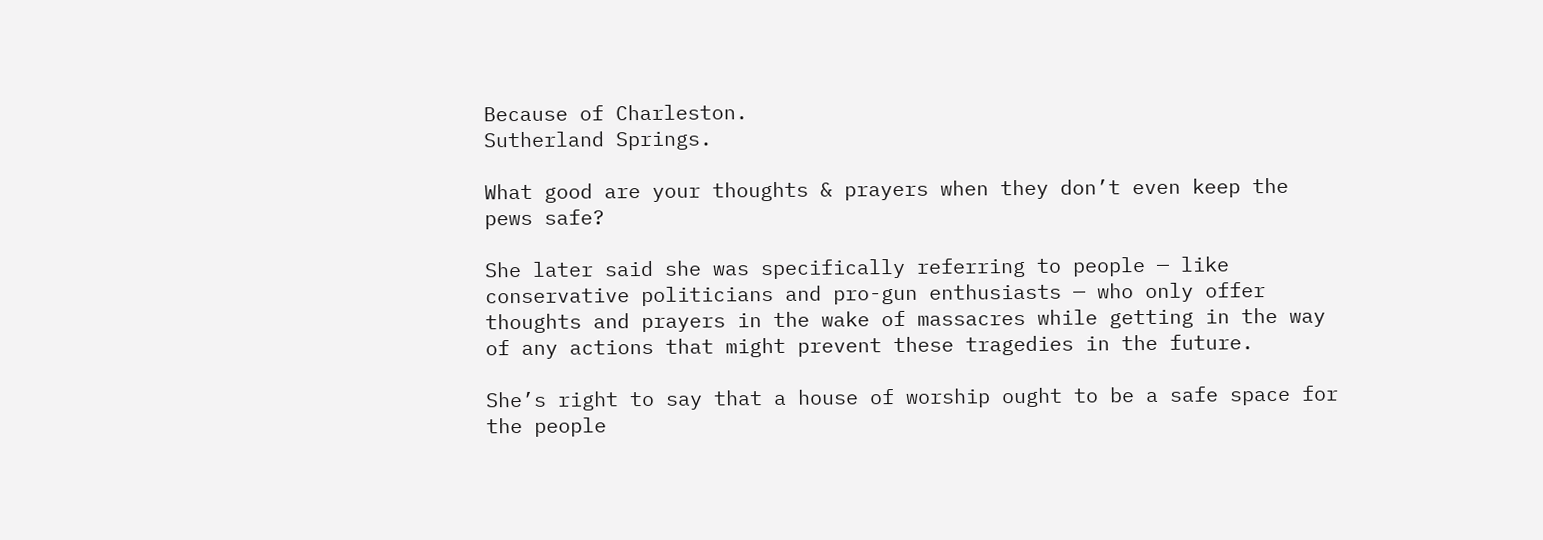Because of Charleston.
Sutherland Springs.

What good are your thoughts & prayers when they don’t even keep the pews safe?

She later said she was specifically referring to people — like conservative politicians and pro-gun enthusiasts — who only offer thoughts and prayers in the wake of massacres while getting in the way of any actions that might prevent these tragedies in the future.

She’s right to say that a house of worship ought to be a safe space for the people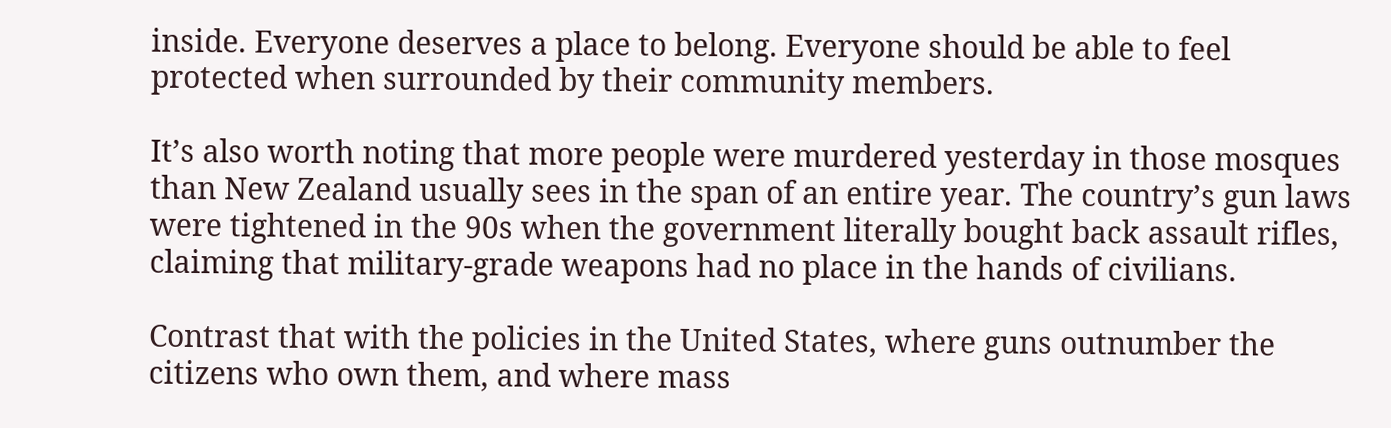inside. Everyone deserves a place to belong. Everyone should be able to feel protected when surrounded by their community members.

It’s also worth noting that more people were murdered yesterday in those mosques than New Zealand usually sees in the span of an entire year. The country’s gun laws were tightened in the 90s when the government literally bought back assault rifles, claiming that military-grade weapons had no place in the hands of civilians.

Contrast that with the policies in the United States, where guns outnumber the citizens who own them, and where mass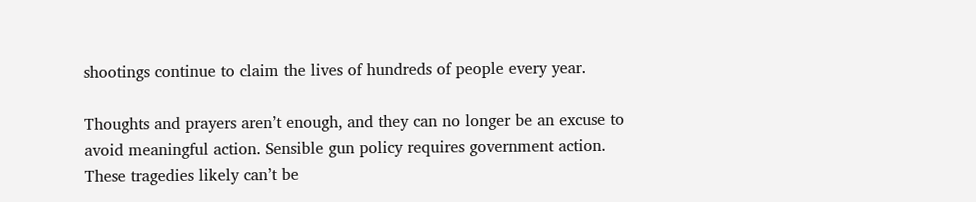shootings continue to claim the lives of hundreds of people every year.

Thoughts and prayers aren’t enough, and they can no longer be an excuse to avoid meaningful action. Sensible gun policy requires government action. These tragedies likely can’t be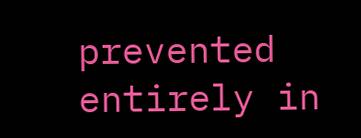prevented entirely in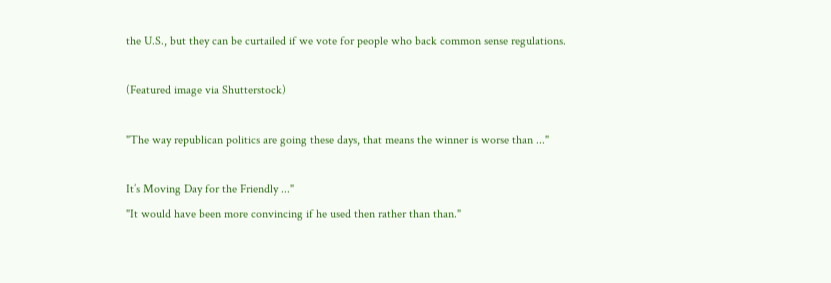the U.S., but they can be curtailed if we vote for people who back common sense regulations.

(Featured image via Shutterstock)

"The way republican politics are going these days, that means the winner is worse than ..."

It’s Moving Day for the Friendly ..."
"It would have been more convincing if he used then rather than than."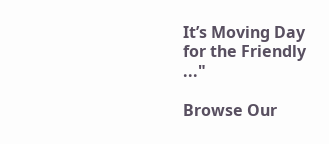It’s Moving Day for the Friendly ..."

Browse Our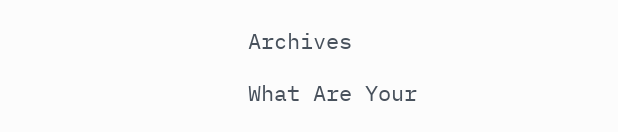Archives

What Are Your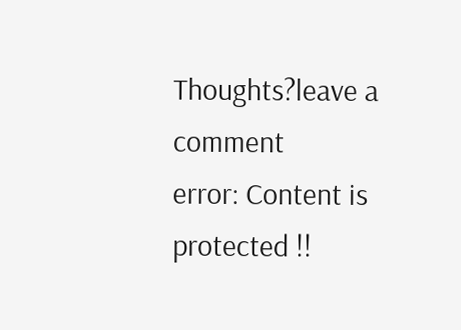Thoughts?leave a comment
error: Content is protected !!